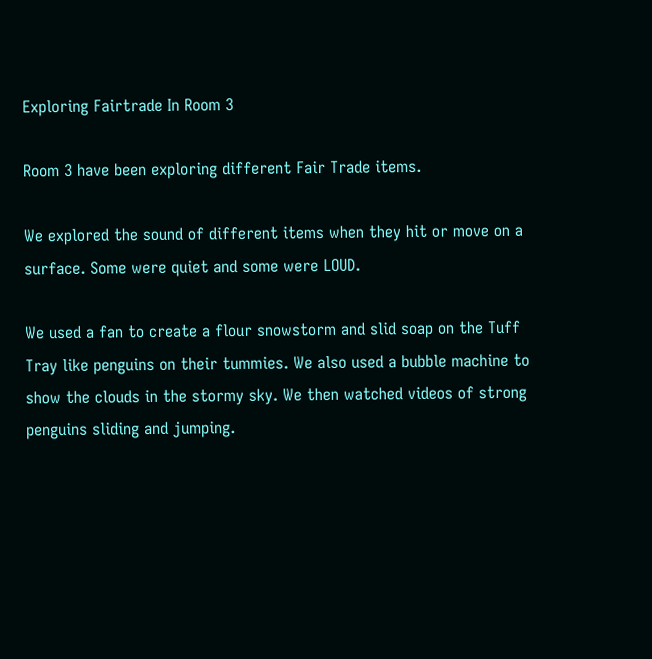Exploring Fairtrade In Room 3

Room 3 have been exploring different Fair Trade items.

We explored the sound of different items when they hit or move on a surface. Some were quiet and some were LOUD.

We used a fan to create a flour snowstorm and slid soap on the Tuff Tray like penguins on their tummies. We also used a bubble machine to show the clouds in the stormy sky. We then watched videos of strong penguins sliding and jumping.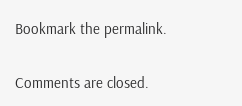Bookmark the permalink.

Comments are closed.